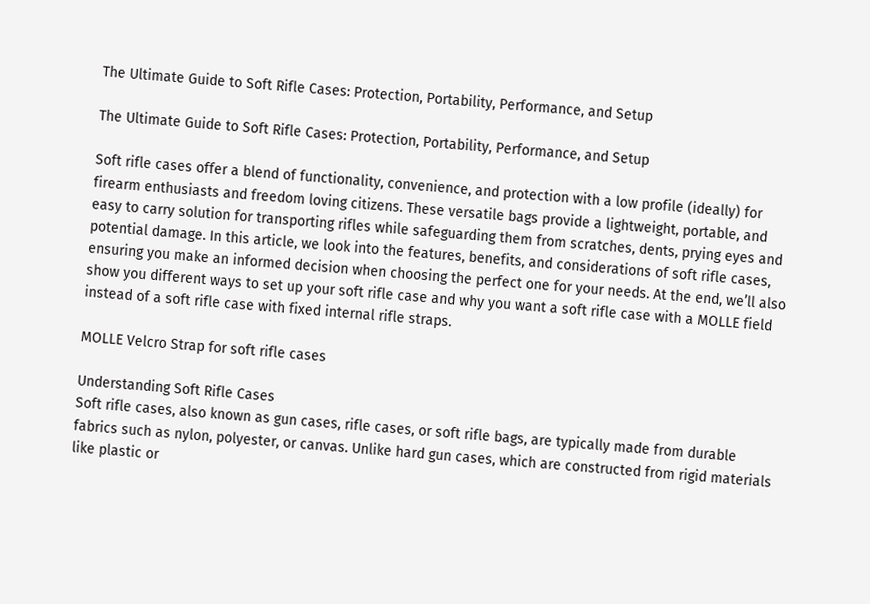The Ultimate Guide to Soft Rifle Cases: Protection, Portability, Performance, and Setup

The Ultimate Guide to Soft Rifle Cases: Protection, Portability, Performance, and Setup

Soft rifle cases offer a blend of functionality, convenience, and protection with a low profile (ideally) for firearm enthusiasts and freedom loving citizens. These versatile bags provide a lightweight, portable, and easy to carry solution for transporting rifles while safeguarding them from scratches, dents, prying eyes and potential damage. In this article, we look into the features, benefits, and considerations of soft rifle cases, ensuring you make an informed decision when choosing the perfect one for your needs. At the end, we’ll also show you different ways to set up your soft rifle case and why you want a soft rifle case with a MOLLE field instead of a soft rifle case with fixed internal rifle straps.

MOLLE Velcro Strap for soft rifle cases

Understanding Soft Rifle Cases
Soft rifle cases, also known as gun cases, rifle cases, or soft rifle bags, are typically made from durable fabrics such as nylon, polyester, or canvas. Unlike hard gun cases, which are constructed from rigid materials like plastic or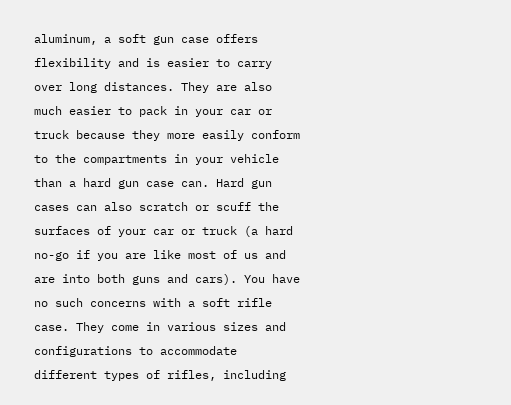aluminum, a soft gun case offers flexibility and is easier to carry over long distances. They are also much easier to pack in your car or truck because they more easily conform to the compartments in your vehicle than a hard gun case can. Hard gun cases can also scratch or scuff the surfaces of your car or truck (a hard no-go if you are like most of us and are into both guns and cars). You have no such concerns with a soft rifle case. They come in various sizes and configurations to accommodate different types of rifles, including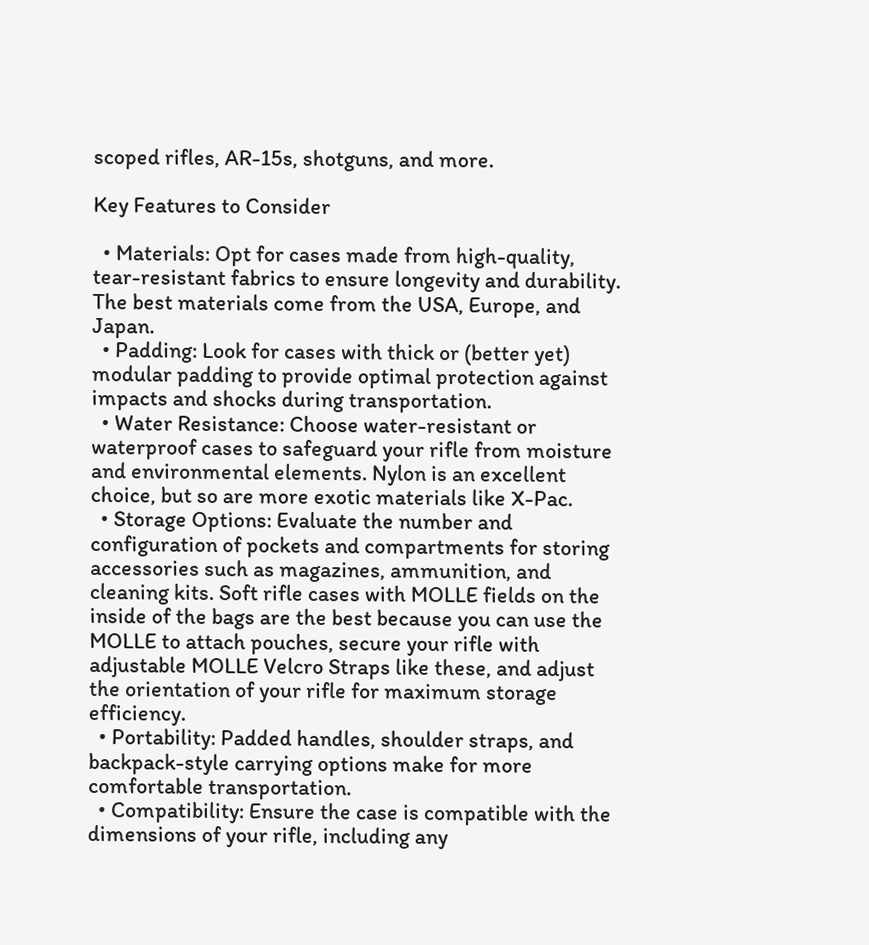scoped rifles, AR-15s, shotguns, and more.

Key Features to Consider

  • Materials: Opt for cases made from high-quality, tear-resistant fabrics to ensure longevity and durability. The best materials come from the USA, Europe, and Japan.
  • Padding: Look for cases with thick or (better yet) modular padding to provide optimal protection against impacts and shocks during transportation.
  • Water Resistance: Choose water-resistant or waterproof cases to safeguard your rifle from moisture and environmental elements. Nylon is an excellent choice, but so are more exotic materials like X-Pac.
  • Storage Options: Evaluate the number and configuration of pockets and compartments for storing accessories such as magazines, ammunition, and cleaning kits. Soft rifle cases with MOLLE fields on the inside of the bags are the best because you can use the MOLLE to attach pouches, secure your rifle with adjustable MOLLE Velcro Straps like these, and adjust the orientation of your rifle for maximum storage efficiency.
  • Portability: Padded handles, shoulder straps, and backpack-style carrying options make for more comfortable transportation.
  • Compatibility: Ensure the case is compatible with the dimensions of your rifle, including any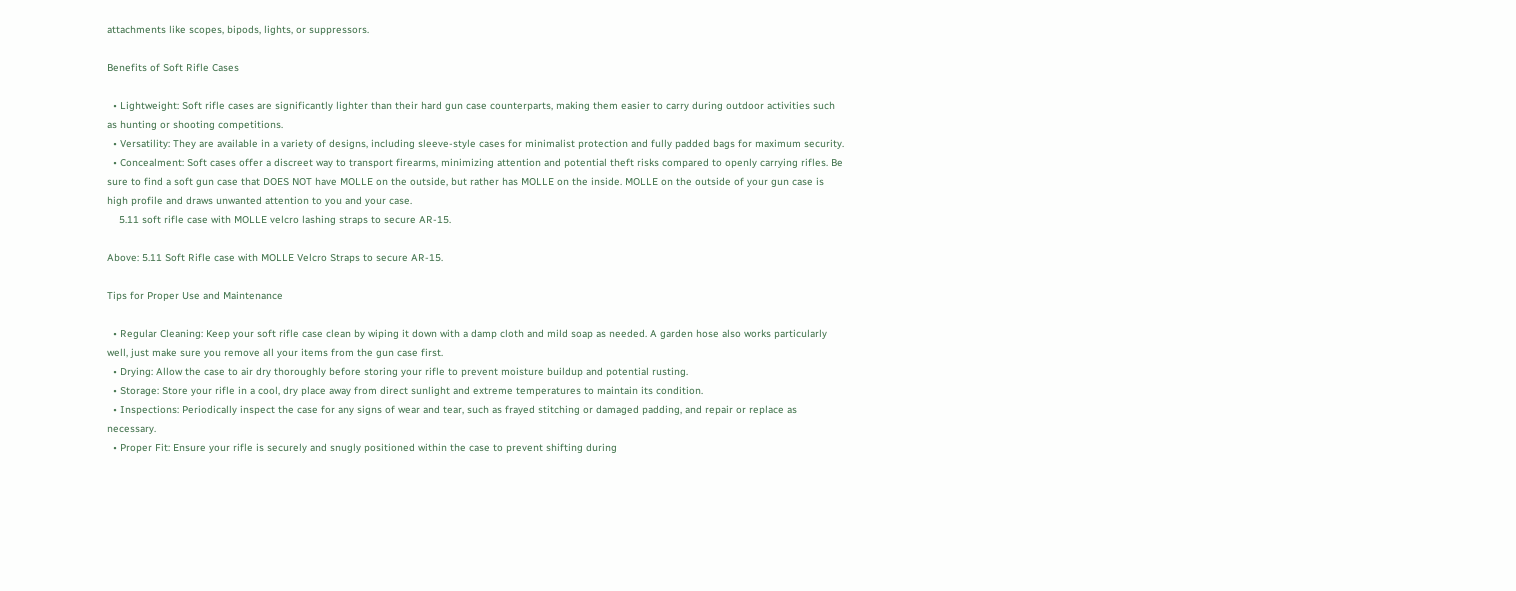attachments like scopes, bipods, lights, or suppressors.

Benefits of Soft Rifle Cases

  • Lightweight: Soft rifle cases are significantly lighter than their hard gun case counterparts, making them easier to carry during outdoor activities such as hunting or shooting competitions.
  • Versatility: They are available in a variety of designs, including sleeve-style cases for minimalist protection and fully padded bags for maximum security.
  • Concealment: Soft cases offer a discreet way to transport firearms, minimizing attention and potential theft risks compared to openly carrying rifles. Be sure to find a soft gun case that DOES NOT have MOLLE on the outside, but rather has MOLLE on the inside. MOLLE on the outside of your gun case is high profile and draws unwanted attention to you and your case.
    5.11 soft rifle case with MOLLE velcro lashing straps to secure AR-15.

Above: 5.11 Soft Rifle case with MOLLE Velcro Straps to secure AR-15.

Tips for Proper Use and Maintenance

  • Regular Cleaning: Keep your soft rifle case clean by wiping it down with a damp cloth and mild soap as needed. A garden hose also works particularly well, just make sure you remove all your items from the gun case first.
  • Drying: Allow the case to air dry thoroughly before storing your rifle to prevent moisture buildup and potential rusting.
  • Storage: Store your rifle in a cool, dry place away from direct sunlight and extreme temperatures to maintain its condition.
  • Inspections: Periodically inspect the case for any signs of wear and tear, such as frayed stitching or damaged padding, and repair or replace as necessary.
  • Proper Fit: Ensure your rifle is securely and snugly positioned within the case to prevent shifting during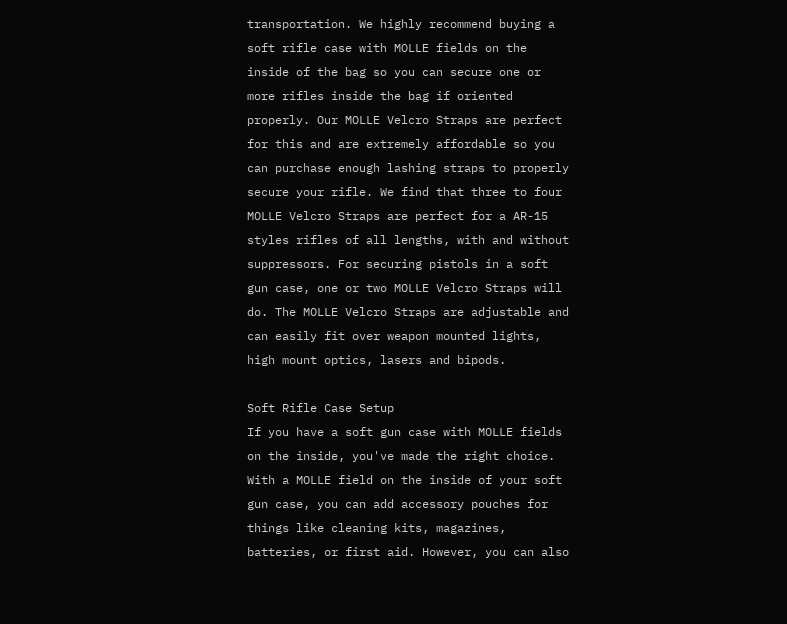transportation. We highly recommend buying a soft rifle case with MOLLE fields on the inside of the bag so you can secure one or more rifles inside the bag if oriented properly. Our MOLLE Velcro Straps are perfect for this and are extremely affordable so you can purchase enough lashing straps to properly secure your rifle. We find that three to four MOLLE Velcro Straps are perfect for a AR-15 styles rifles of all lengths, with and without suppressors. For securing pistols in a soft gun case, one or two MOLLE Velcro Straps will do. The MOLLE Velcro Straps are adjustable and can easily fit over weapon mounted lights, high mount optics, lasers and bipods.

Soft Rifle Case Setup
If you have a soft gun case with MOLLE fields on the inside, you've made the right choice. With a MOLLE field on the inside of your soft gun case, you can add accessory pouches for things like cleaning kits, magazines, batteries, or first aid. However, you can also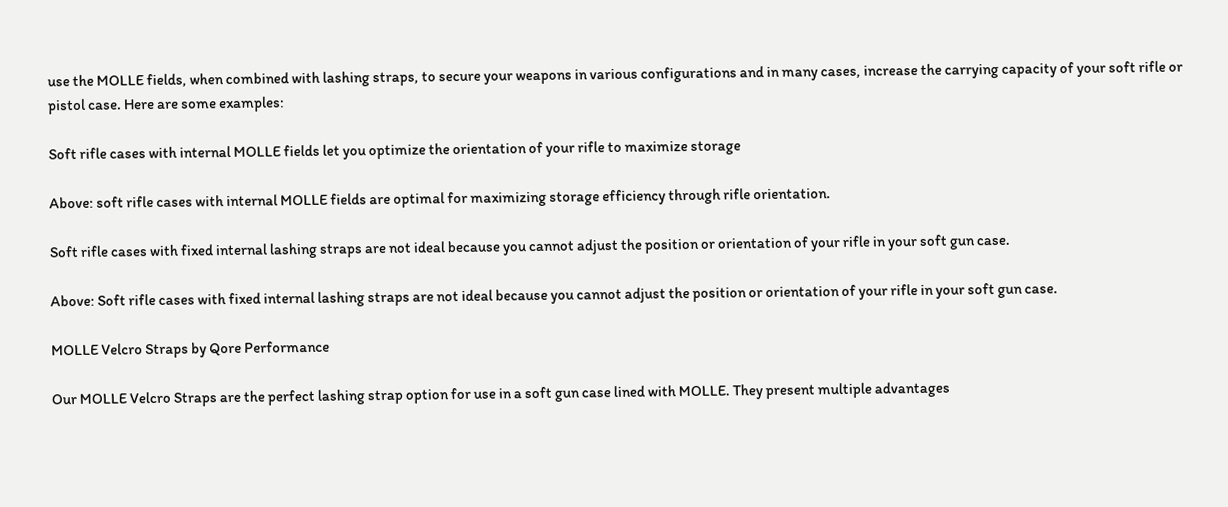use the MOLLE fields, when combined with lashing straps, to secure your weapons in various configurations and in many cases, increase the carrying capacity of your soft rifle or pistol case. Here are some examples:

Soft rifle cases with internal MOLLE fields let you optimize the orientation of your rifle to maximize storage

Above: soft rifle cases with internal MOLLE fields are optimal for maximizing storage efficiency through rifle orientation.

Soft rifle cases with fixed internal lashing straps are not ideal because you cannot adjust the position or orientation of your rifle in your soft gun case.

Above: Soft rifle cases with fixed internal lashing straps are not ideal because you cannot adjust the position or orientation of your rifle in your soft gun case.

MOLLE Velcro Straps by Qore Performance

Our MOLLE Velcro Straps are the perfect lashing strap option for use in a soft gun case lined with MOLLE. They present multiple advantages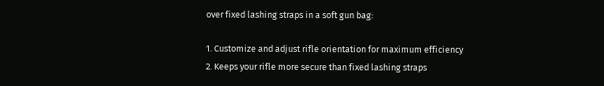over fixed lashing straps in a soft gun bag:

1. Customize and adjust rifle orientation for maximum efficiency
2. Keeps your rifle more secure than fixed lashing straps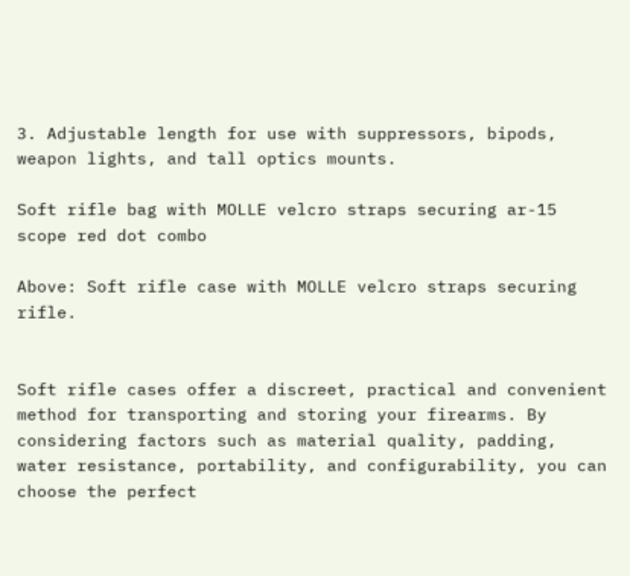3. Adjustable length for use with suppressors, bipods, weapon lights, and tall optics mounts.

Soft rifle bag with MOLLE velcro straps securing ar-15 scope red dot combo

Above: Soft rifle case with MOLLE velcro straps securing rifle.


Soft rifle cases offer a discreet, practical and convenient method for transporting and storing your firearms. By considering factors such as material quality, padding, water resistance, portability, and configurability, you can choose the perfect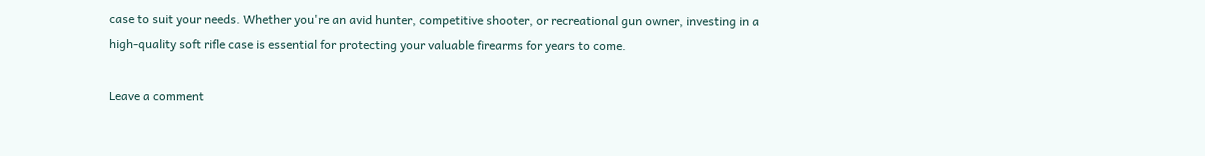case to suit your needs. Whether you're an avid hunter, competitive shooter, or recreational gun owner, investing in a high-quality soft rifle case is essential for protecting your valuable firearms for years to come.

Leave a comment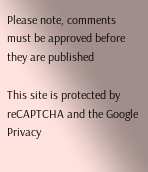Please note, comments must be approved before they are published

This site is protected by reCAPTCHA and the Google Privacy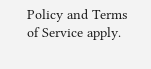Policy and Terms of Service apply.